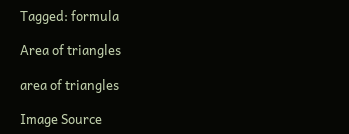Tagged: formula

Area of triangles

area of triangles

Image Source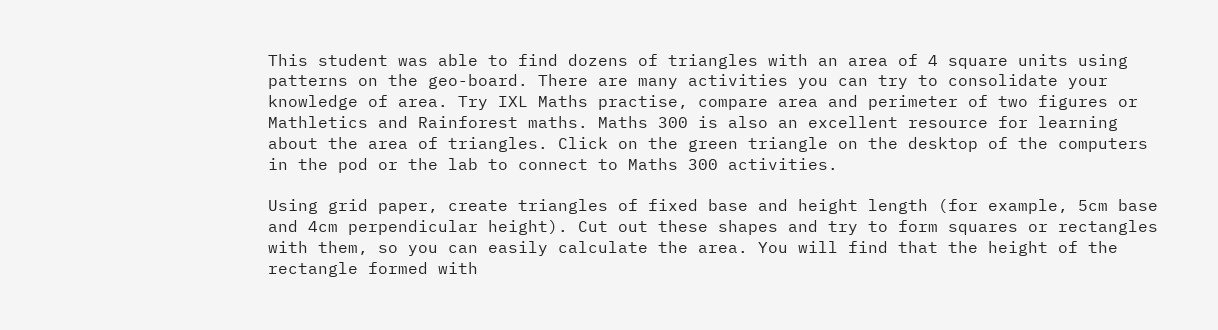This student was able to find dozens of triangles with an area of 4 square units using patterns on the geo-board. There are many activities you can try to consolidate your knowledge of area. Try IXL Maths practise, compare area and perimeter of two figures or Mathletics and Rainforest maths. Maths 300 is also an excellent resource for learning about the area of triangles. Click on the green triangle on the desktop of the computers in the pod or the lab to connect to Maths 300 activities.

Using grid paper, create triangles of fixed base and height length (for example, 5cm base and 4cm perpendicular height). Cut out these shapes and try to form squares or rectangles with them, so you can easily calculate the area. You will find that the height of the rectangle formed with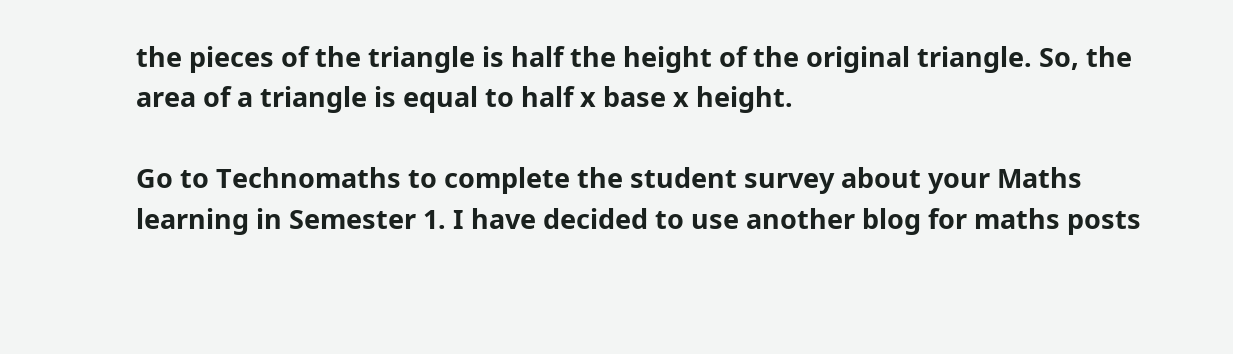the pieces of the triangle is half the height of the original triangle. So, the area of a triangle is equal to half x base x height.

Go to Technomaths to complete the student survey about your Maths learning in Semester 1. I have decided to use another blog for maths posts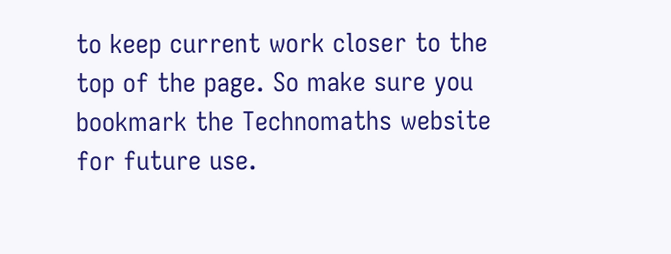to keep current work closer to the top of the page. So make sure you bookmark the Technomaths website for future use.